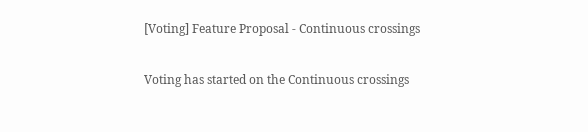[Voting] Feature Proposal - Continuous crossings

Voting has started on the Continuous crossings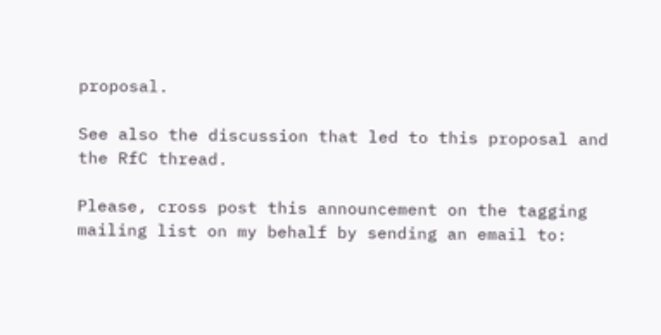proposal.

See also the discussion that led to this proposal and the RfC thread.

Please, cross post this announcement on the tagging mailing list on my behalf by sending an email to: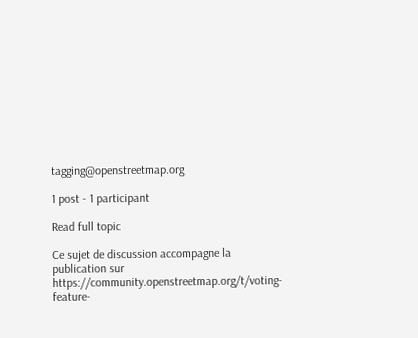tagging@openstreetmap.org

1 post - 1 participant

Read full topic

Ce sujet de discussion accompagne la publication sur https://community.openstreetmap.org/t/voting-feature-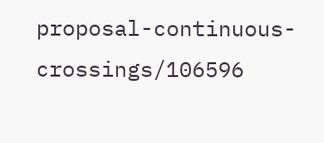proposal-continuous-crossings/106596